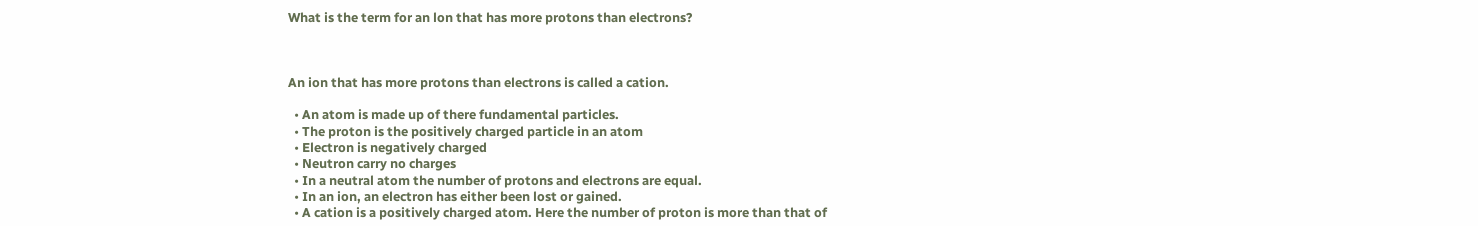What is the term for an lon that has more protons than electrons?



An ion that has more protons than electrons is called a cation.

  • An atom is made up of there fundamental particles.
  • The proton is the positively charged particle in an atom
  • Electron is negatively charged
  • Neutron carry no charges
  • In a neutral atom the number of protons and electrons are equal.
  • In an ion, an electron has either been lost or gained.
  • A cation is a positively charged atom. Here the number of proton is more than that of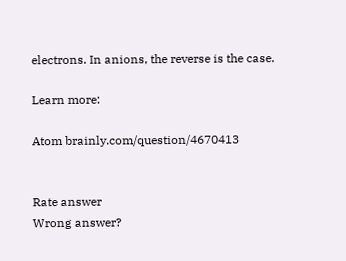electrons. In anions, the reverse is the case.

Learn more:

Atom brainly.com/question/4670413


Rate answer
Wrong answer?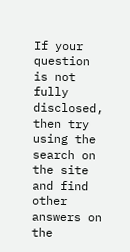If your question is not fully disclosed, then try using the search on the site and find other answers on the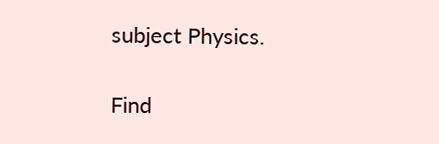subject Physics.

Find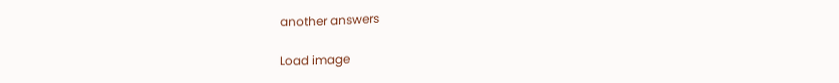another answers

Load image